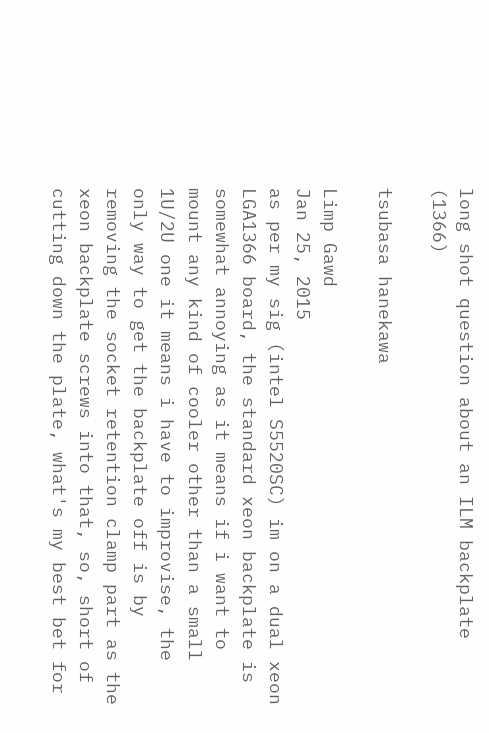long shot question about an ILM backplate (1366)

tsubasa hanekawa

Limp Gawd
Jan 25, 2015
as per my sig (intel S5520SC) im on a dual xeon LGA1366 board, the standard xeon backplate is somewhat annoying as it means if i want to mount any kind of cooler other than a small 1U/2U one it means i have to improvise, the only way to get the backplate off is by removing the socket retention clamp part as the xeon backplate screws into that, so, short of cutting down the plate, what's my best bet for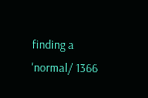finding a 'normal/ 1366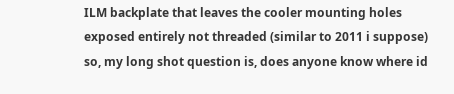ILM backplate that leaves the cooler mounting holes exposed entirely not threaded (similar to 2011 i suppose) so, my long shot question is, does anyone know where id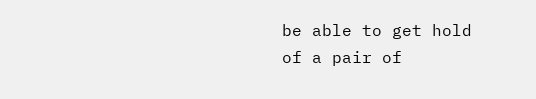be able to get hold of a pair of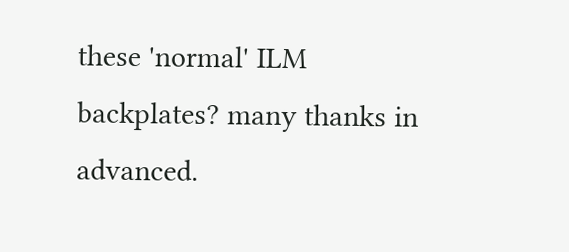these 'normal' ILM backplates? many thanks in advanced.